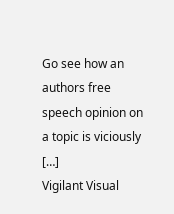Go see how an authors free speech opinion on a topic is viciously […]
Vigilant Visual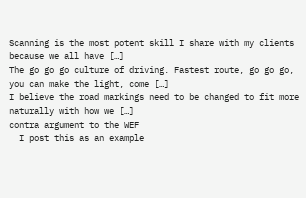Scanning is the most potent skill I share with my clients because we all have […]
The go go go culture of driving. Fastest route, go go go, you can make the light, come […]
I believe the road markings need to be changed to fit more naturally with how we […]
contra argument to the WEF
  I post this as an example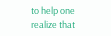to help one realize that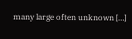many large often unknown […]